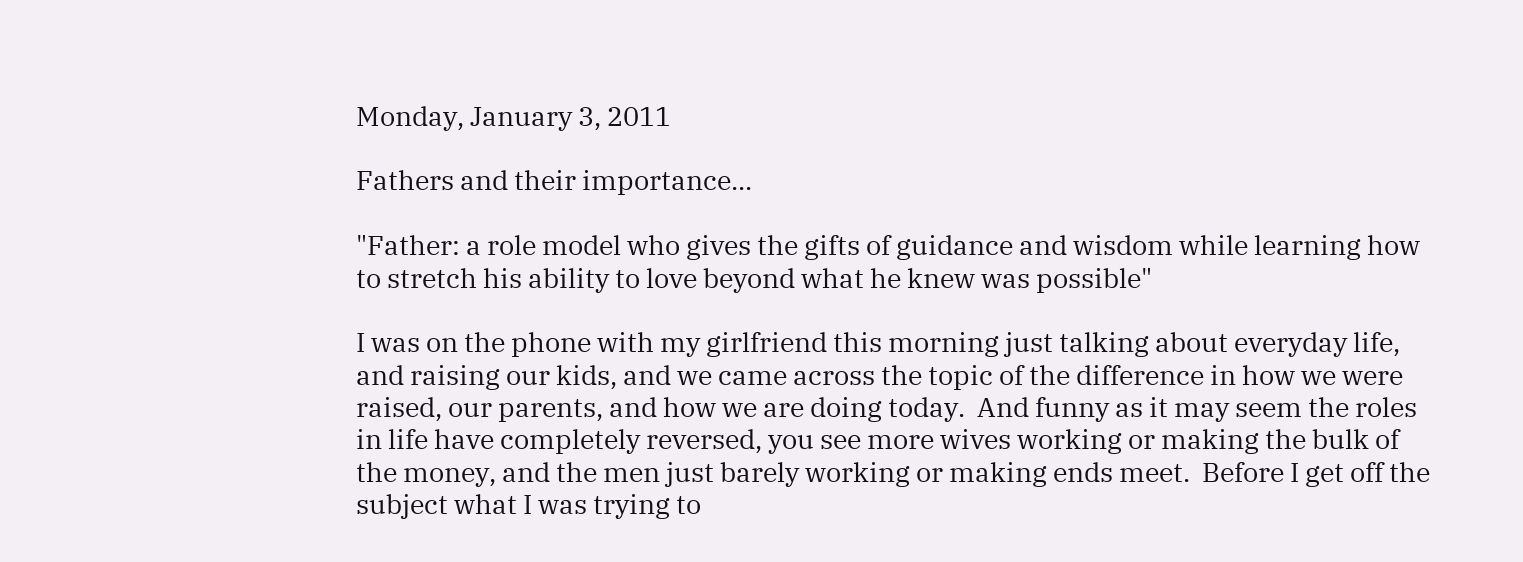Monday, January 3, 2011

Fathers and their importance...

"Father: a role model who gives the gifts of guidance and wisdom while learning how to stretch his ability to love beyond what he knew was possible"

I was on the phone with my girlfriend this morning just talking about everyday life, and raising our kids, and we came across the topic of the difference in how we were raised, our parents, and how we are doing today.  And funny as it may seem the roles in life have completely reversed, you see more wives working or making the bulk of the money, and the men just barely working or making ends meet.  Before I get off the subject what I was trying to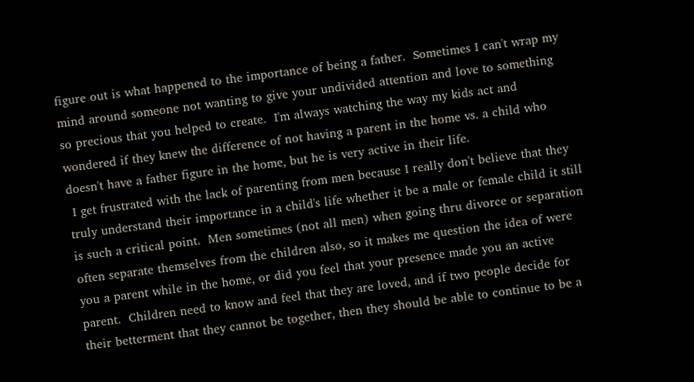figure out is what happened to the importance of being a father.  Sometimes I can't wrap my mind around someone not wanting to give your undivided attention and love to something so precious that you helped to create.  I'm always watching the way my kids act and wondered if they knew the difference of not having a parent in the home vs. a child who doesn't have a father figure in the home, but he is very active in their life.
 I get frustrated with the lack of parenting from men because I really don't believe that they truly understand their importance in a child's life whether it be a male or female child it still is such a critical point.  Men sometimes (not all men) when going thru divorce or separation often separate themselves from the children also, so it makes me question the idea of were you a parent while in the home, or did you feel that your presence made you an active parent.  Children need to know and feel that they are loved, and if two people decide for their betterment that they cannot be together, then they should be able to continue to be a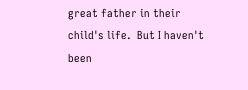great father in their child's life.  But I haven't been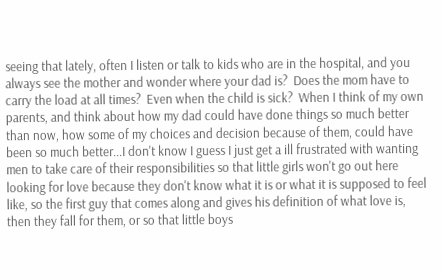seeing that lately, often I listen or talk to kids who are in the hospital, and you always see the mother and wonder where your dad is?  Does the mom have to carry the load at all times?  Even when the child is sick?  When I think of my own parents, and think about how my dad could have done things so much better than now, how some of my choices and decision because of them, could have been so much better...I don't know I guess I just get a ill frustrated with wanting men to take care of their responsibilities so that little girls won't go out here looking for love because they don't know what it is or what it is supposed to feel like, so the first guy that comes along and gives his definition of what love is, then they fall for them, or so that little boys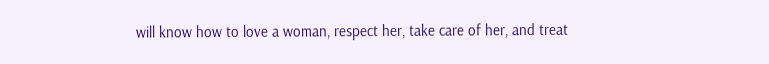will know how to love a woman, respect her, take care of her, and treat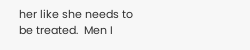her like she needs to be treated.  Men I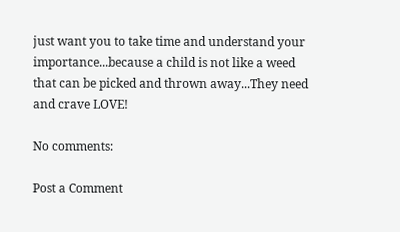just want you to take time and understand your importance...because a child is not like a weed that can be picked and thrown away...They need and crave LOVE!

No comments:

Post a Comment